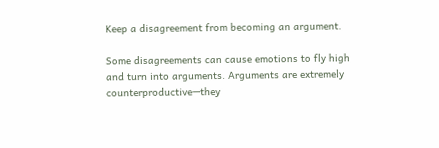Keep a disagreement from becoming an argument.

Some disagreements can cause emotions to fly high and turn into arguments. Arguments are extremely counterproductive—they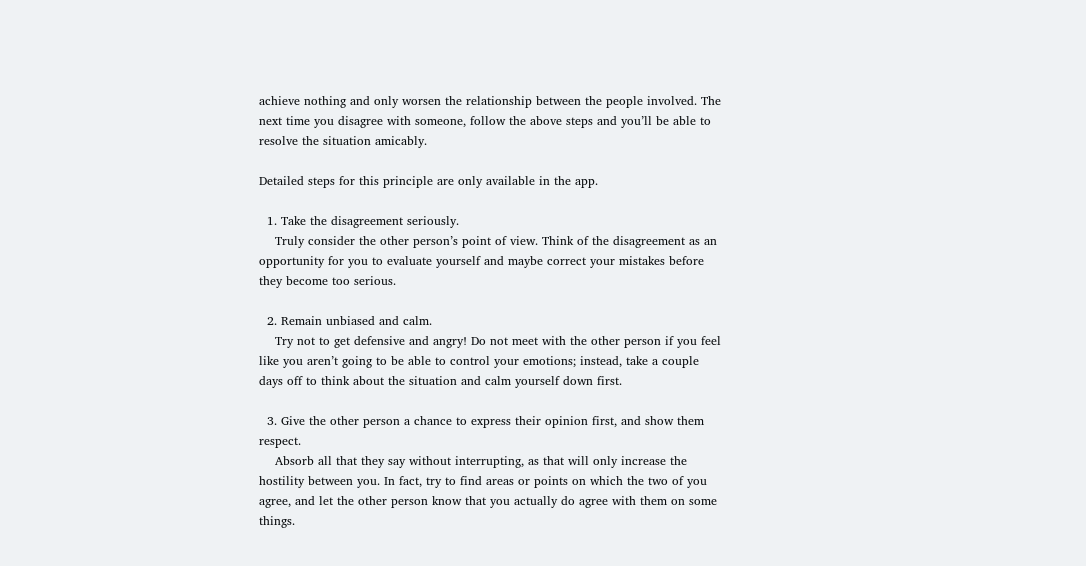achieve nothing and only worsen the relationship between the people involved. The next time you disagree with someone, follow the above steps and you’ll be able to resolve the situation amicably.

Detailed steps for this principle are only available in the app.

  1. Take the disagreement seriously.
    Truly consider the other person’s point of view. Think of the disagreement as an opportunity for you to evaluate yourself and maybe correct your mistakes before they become too serious.

  2. Remain unbiased and calm.
    Try not to get defensive and angry! Do not meet with the other person if you feel like you aren’t going to be able to control your emotions; instead, take a couple days off to think about the situation and calm yourself down first.

  3. Give the other person a chance to express their opinion first, and show them respect.
    Absorb all that they say without interrupting, as that will only increase the hostility between you. In fact, try to find areas or points on which the two of you agree, and let the other person know that you actually do agree with them on some things.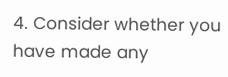4. Consider whether you have made any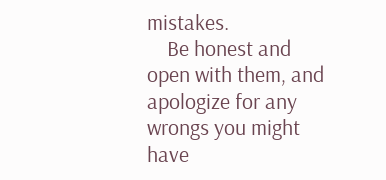mistakes.
    Be honest and open with them, and apologize for any wrongs you might have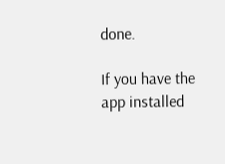done.

If you have the app installed